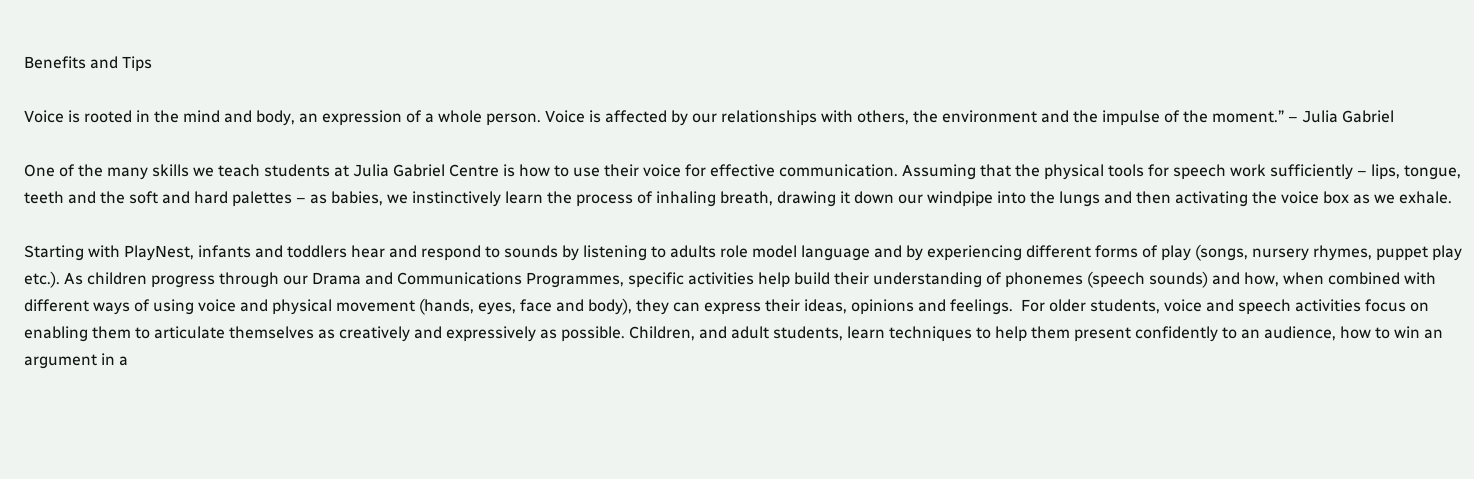Benefits and Tips

Voice is rooted in the mind and body, an expression of a whole person. Voice is affected by our relationships with others, the environment and the impulse of the moment.” – Julia Gabriel

One of the many skills we teach students at Julia Gabriel Centre is how to use their voice for effective communication. Assuming that the physical tools for speech work sufficiently – lips, tongue, teeth and the soft and hard palettes – as babies, we instinctively learn the process of inhaling breath, drawing it down our windpipe into the lungs and then activating the voice box as we exhale.

Starting with PlayNest, infants and toddlers hear and respond to sounds by listening to adults role model language and by experiencing different forms of play (songs, nursery rhymes, puppet play etc.). As children progress through our Drama and Communications Programmes, specific activities help build their understanding of phonemes (speech sounds) and how, when combined with different ways of using voice and physical movement (hands, eyes, face and body), they can express their ideas, opinions and feelings.  For older students, voice and speech activities focus on enabling them to articulate themselves as creatively and expressively as possible. Children, and adult students, learn techniques to help them present confidently to an audience, how to win an argument in a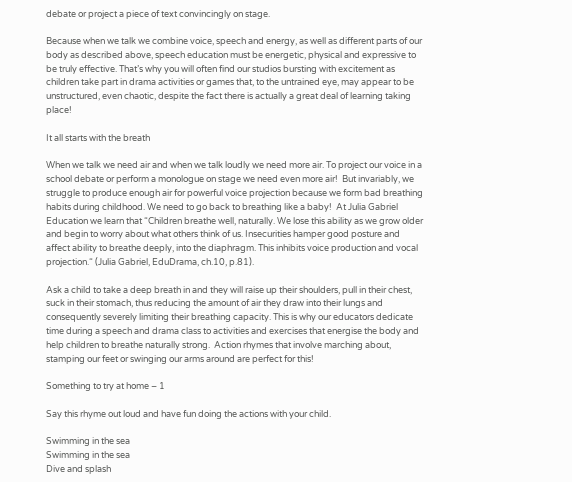debate or project a piece of text convincingly on stage.

Because when we talk we combine voice, speech and energy, as well as different parts of our body as described above, speech education must be energetic, physical and expressive to be truly effective. That’s why you will often find our studios bursting with excitement as children take part in drama activities or games that, to the untrained eye, may appear to be unstructured, even chaotic, despite the fact there is actually a great deal of learning taking place!

It all starts with the breath

When we talk we need air and when we talk loudly we need more air. To project our voice in a school debate or perform a monologue on stage we need even more air!  But invariably, we struggle to produce enough air for powerful voice projection because we form bad breathing habits during childhood. We need to go back to breathing like a baby!  At Julia Gabriel Education we learn that “Children breathe well, naturally. We lose this ability as we grow older and begin to worry about what others think of us. Insecurities hamper good posture and affect ability to breathe deeply, into the diaphragm. This inhibits voice production and vocal projection.“ (Julia Gabriel, EduDrama, ch.10, p.81).

Ask a child to take a deep breath in and they will raise up their shoulders, pull in their chest, suck in their stomach, thus reducing the amount of air they draw into their lungs and consequently severely limiting their breathing capacity. This is why our educators dedicate time during a speech and drama class to activities and exercises that energise the body and help children to breathe naturally strong.  Action rhymes that involve marching about, stamping our feet or swinging our arms around are perfect for this!

Something to try at home – 1

Say this rhyme out loud and have fun doing the actions with your child.

Swimming in the sea
Swimming in the sea
Dive and splash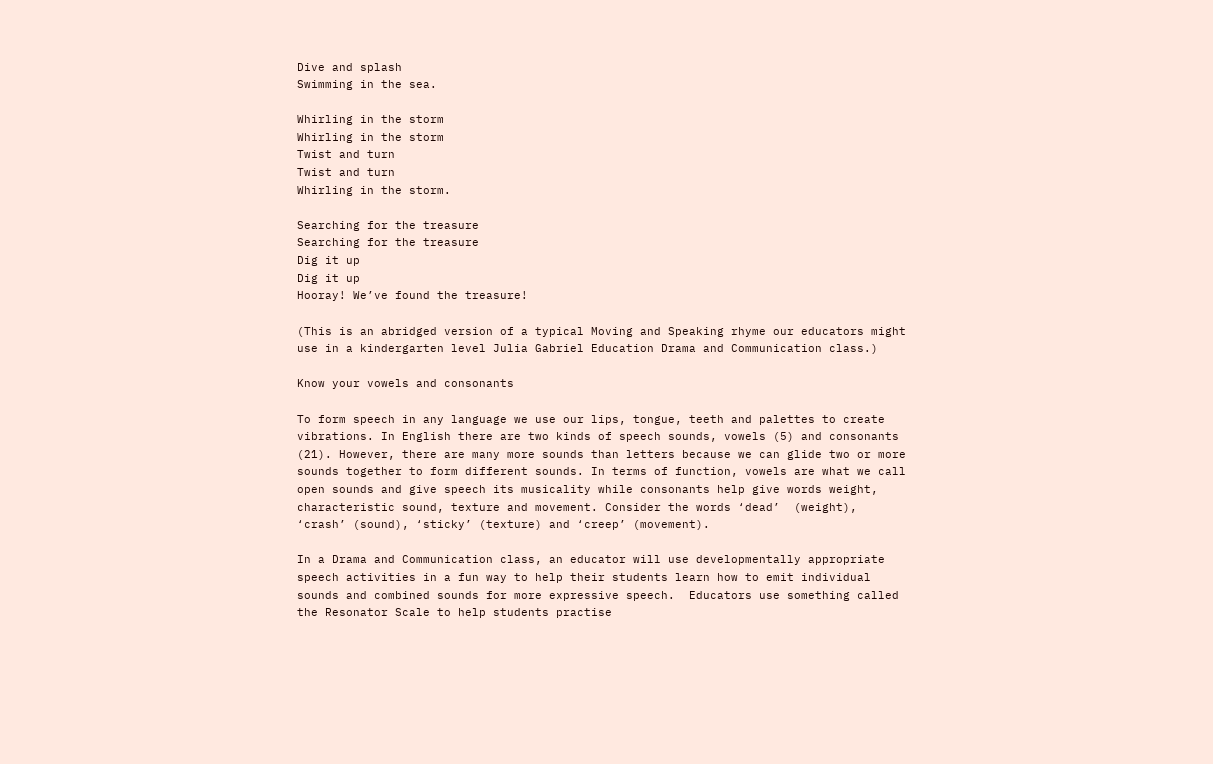Dive and splash
Swimming in the sea.

Whirling in the storm
Whirling in the storm
Twist and turn
Twist and turn
Whirling in the storm.

Searching for the treasure
Searching for the treasure
Dig it up
Dig it up
Hooray! We’ve found the treasure!

(This is an abridged version of a typical Moving and Speaking rhyme our educators might use in a kindergarten level Julia Gabriel Education Drama and Communication class.)

Know your vowels and consonants

To form speech in any language we use our lips, tongue, teeth and palettes to create vibrations. In English there are two kinds of speech sounds, vowels (5) and consonants (21). However, there are many more sounds than letters because we can glide two or more sounds together to form different sounds. In terms of function, vowels are what we call open sounds and give speech its musicality while consonants help give words weight, characteristic sound, texture and movement. Consider the words ‘dead’  (weight), ‘crash’ (sound), ‘sticky’ (texture) and ‘creep’ (movement).

In a Drama and Communication class, an educator will use developmentally appropriate speech activities in a fun way to help their students learn how to emit individual sounds and combined sounds for more expressive speech.  Educators use something called the Resonator Scale to help students practise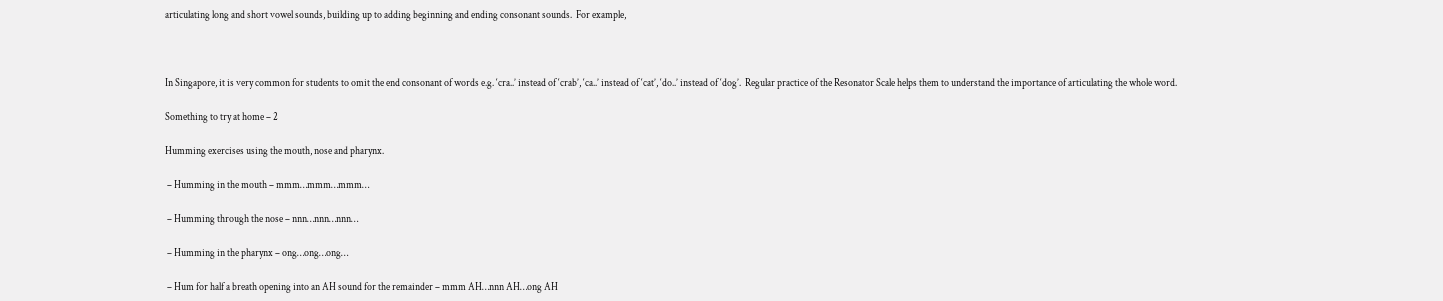articulating long and short vowel sounds, building up to adding beginning and ending consonant sounds.  For example,



In Singapore, it is very common for students to omit the end consonant of words e.g. ‘cra..’ instead of ‘crab’, ‘ca..’ instead of ‘cat’, ‘do..’ instead of ‘dog’.  Regular practice of the Resonator Scale helps them to understand the importance of articulating the whole word.

Something to try at home – 2

Humming exercises using the mouth, nose and pharynx.

 – Humming in the mouth – mmm…mmm…mmm…

 – Humming through the nose – nnn…nnn…nnn…

 – Humming in the pharynx – ong…ong…ong…

 – Hum for half a breath opening into an AH sound for the remainder – mmm AH…nnn AH…ong AH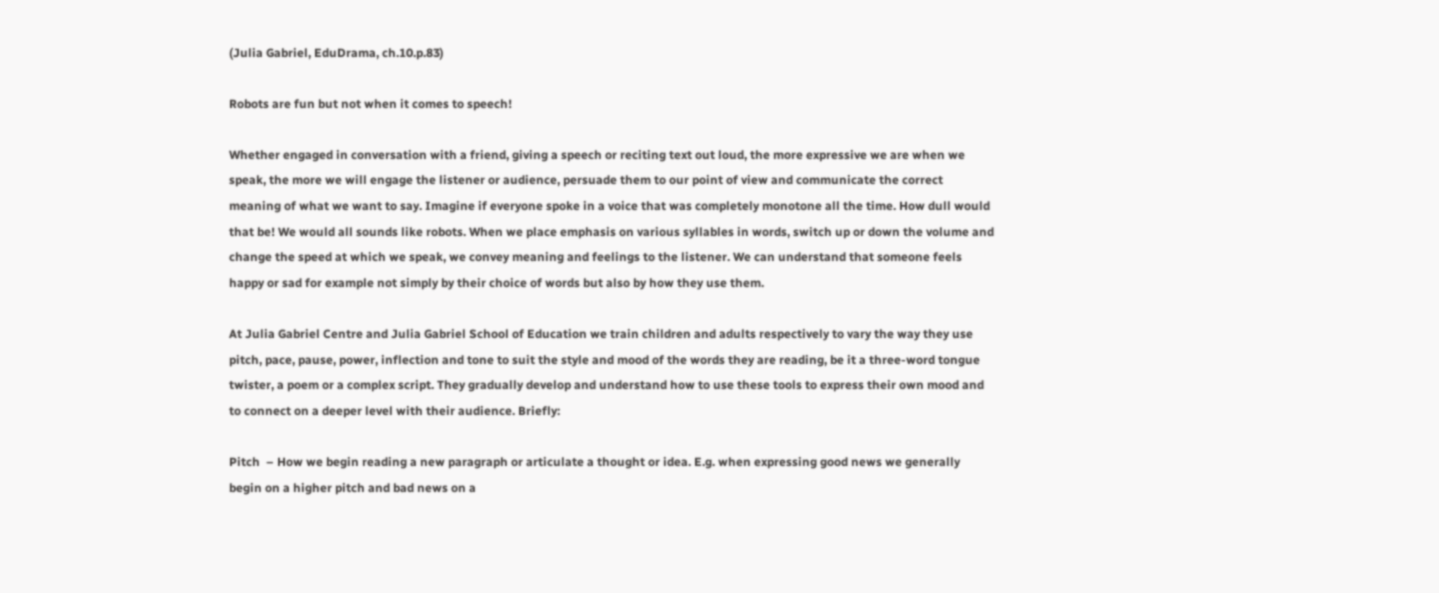(Julia Gabriel, EduDrama, ch.10.p.83)

Robots are fun but not when it comes to speech!

Whether engaged in conversation with a friend, giving a speech or reciting text out loud, the more expressive we are when we speak, the more we will engage the listener or audience, persuade them to our point of view and communicate the correct meaning of what we want to say. Imagine if everyone spoke in a voice that was completely monotone all the time. How dull would that be! We would all sounds like robots. When we place emphasis on various syllables in words, switch up or down the volume and change the speed at which we speak, we convey meaning and feelings to the listener. We can understand that someone feels happy or sad for example not simply by their choice of words but also by how they use them.

At Julia Gabriel Centre and Julia Gabriel School of Education we train children and adults respectively to vary the way they use pitch, pace, pause, power, inflection and tone to suit the style and mood of the words they are reading, be it a three-word tongue twister, a poem or a complex script. They gradually develop and understand how to use these tools to express their own mood and to connect on a deeper level with their audience. Briefly:

Pitch  – How we begin reading a new paragraph or articulate a thought or idea. E.g. when expressing good news we generally begin on a higher pitch and bad news on a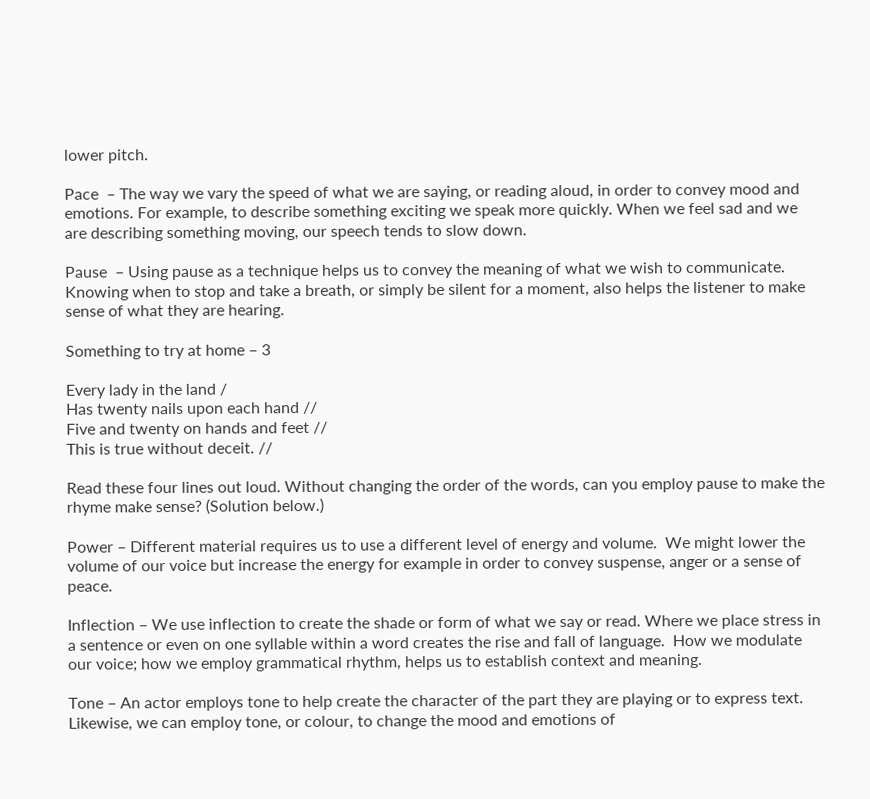lower pitch.

Pace  – The way we vary the speed of what we are saying, or reading aloud, in order to convey mood and emotions. For example, to describe something exciting we speak more quickly. When we feel sad and we are describing something moving, our speech tends to slow down.

Pause  – Using pause as a technique helps us to convey the meaning of what we wish to communicate.  Knowing when to stop and take a breath, or simply be silent for a moment, also helps the listener to make sense of what they are hearing.

Something to try at home – 3

Every lady in the land /
Has twenty nails upon each hand //
Five and twenty on hands and feet //
This is true without deceit. //

Read these four lines out loud. Without changing the order of the words, can you employ pause to make the rhyme make sense? (Solution below.)

Power – Different material requires us to use a different level of energy and volume.  We might lower the volume of our voice but increase the energy for example in order to convey suspense, anger or a sense of peace.

Inflection – We use inflection to create the shade or form of what we say or read. Where we place stress in a sentence or even on one syllable within a word creates the rise and fall of language.  How we modulate our voice; how we employ grammatical rhythm, helps us to establish context and meaning.

Tone – An actor employs tone to help create the character of the part they are playing or to express text.  Likewise, we can employ tone, or colour, to change the mood and emotions of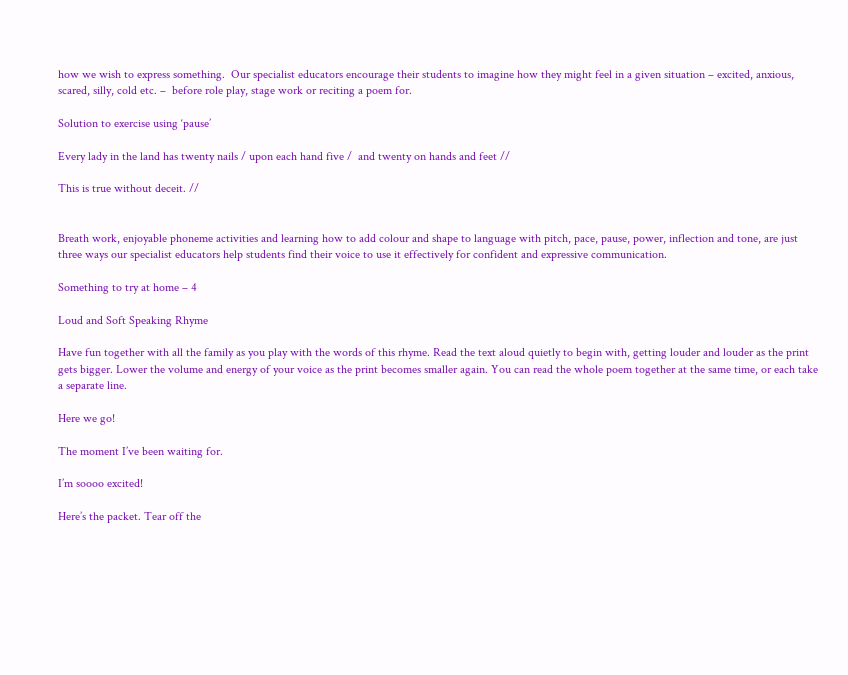how we wish to express something.  Our specialist educators encourage their students to imagine how they might feel in a given situation – excited, anxious, scared, silly, cold etc. –  before role play, stage work or reciting a poem for.

Solution to exercise using ‘pause’

Every lady in the land has twenty nails / upon each hand five /  and twenty on hands and feet //

This is true without deceit. //


Breath work, enjoyable phoneme activities and learning how to add colour and shape to language with pitch, pace, pause, power, inflection and tone, are just three ways our specialist educators help students find their voice to use it effectively for confident and expressive communication.

Something to try at home – 4

Loud and Soft Speaking Rhyme

Have fun together with all the family as you play with the words of this rhyme. Read the text aloud quietly to begin with, getting louder and louder as the print gets bigger. Lower the volume and energy of your voice as the print becomes smaller again. You can read the whole poem together at the same time, or each take a separate line.

Here we go!

The moment I’ve been waiting for.

I’m soooo excited!

Here’s the packet. Tear off the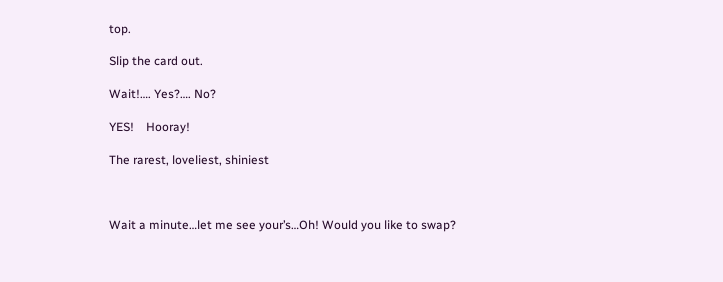top.

Slip the card out.

Wait!…. Yes?…. No?

YES!    Hooray!

The rarest, loveliest, shiniest



Wait a minute…let me see your’s…Oh! Would you like to swap?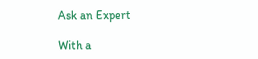Ask an Expert

With a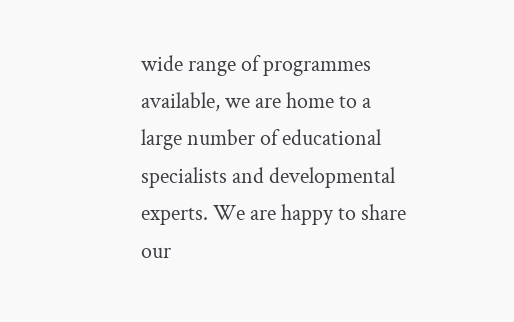wide range of programmes available, we are home to a large number of educational specialists and developmental experts. We are happy to share our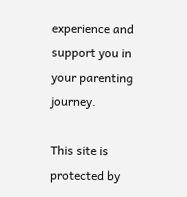experience and support you in your parenting journey.

This site is protected by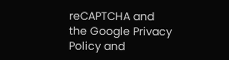reCAPTCHA and the Google Privacy Policy and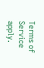Terms of Service apply.